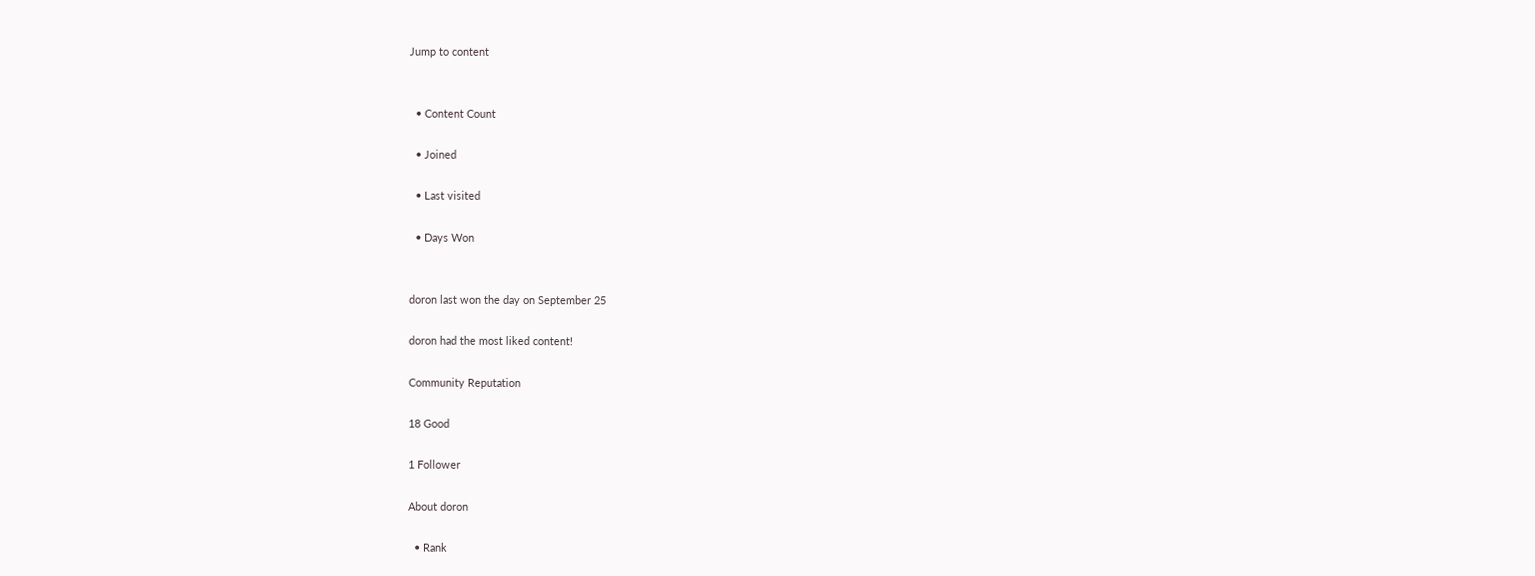Jump to content


  • Content Count

  • Joined

  • Last visited

  • Days Won


doron last won the day on September 25

doron had the most liked content!

Community Reputation

18 Good

1 Follower

About doron

  • Rank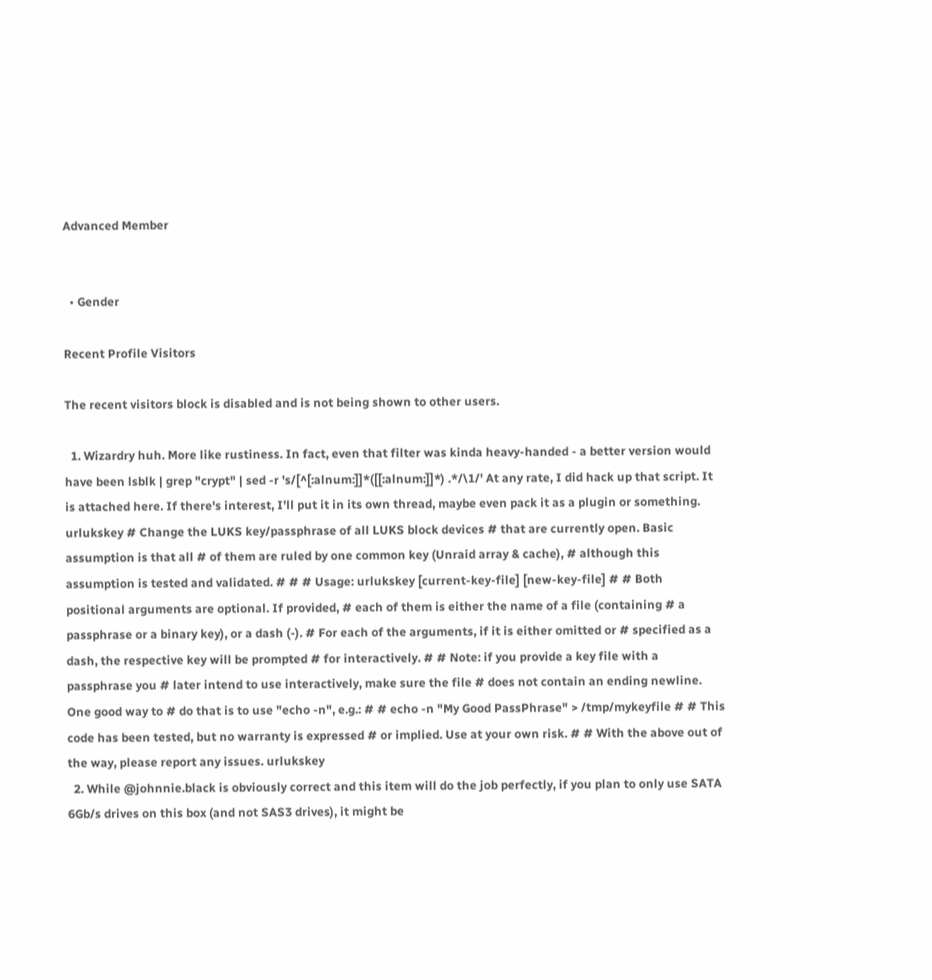Advanced Member


  • Gender

Recent Profile Visitors

The recent visitors block is disabled and is not being shown to other users.

  1. Wizardry huh. More like rustiness. In fact, even that filter was kinda heavy-handed - a better version would have been lsblk | grep "crypt" | sed -r 's/[^[:alnum:]]*([[:alnum:]]*) .*/\1/' At any rate, I did hack up that script. It is attached here. If there's interest, I'll put it in its own thread, maybe even pack it as a plugin or something. urlukskey # Change the LUKS key/passphrase of all LUKS block devices # that are currently open. Basic assumption is that all # of them are ruled by one common key (Unraid array & cache), # although this assumption is tested and validated. # # # Usage: urlukskey [current-key-file] [new-key-file] # # Both positional arguments are optional. If provided, # each of them is either the name of a file (containing # a passphrase or a binary key), or a dash (-). # For each of the arguments, if it is either omitted or # specified as a dash, the respective key will be prompted # for interactively. # # Note: if you provide a key file with a passphrase you # later intend to use interactively, make sure the file # does not contain an ending newline. One good way to # do that is to use "echo -n", e.g.: # # echo -n "My Good PassPhrase" > /tmp/mykeyfile # # This code has been tested, but no warranty is expressed # or implied. Use at your own risk. # # With the above out of the way, please report any issues. urlukskey
  2. While @johnnie.black is obviously correct and this item will do the job perfectly, if you plan to only use SATA 6Gb/s drives on this box (and not SAS3 drives), it might be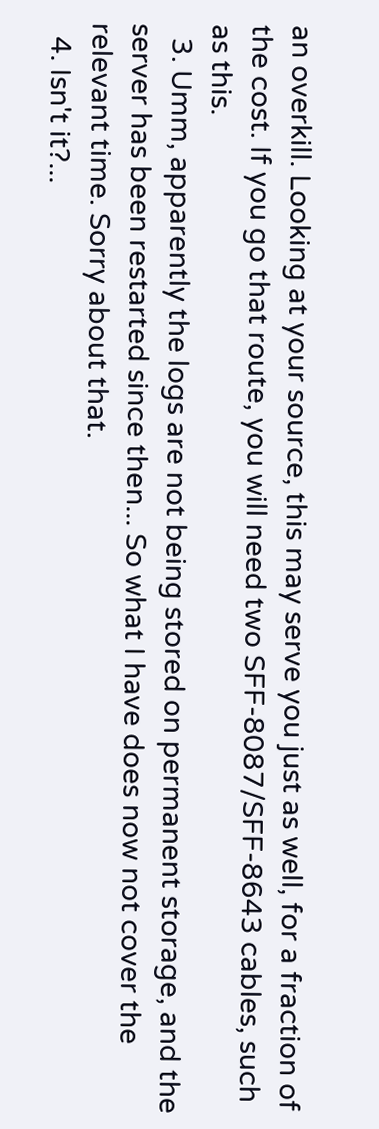an overkill. Looking at your source, this may serve you just as well, for a fraction of the cost. If you go that route, you will need two SFF-8087/SFF-8643 cables, such as this.
  3. Umm, apparently the logs are not being stored on permanent storage, and the server has been restarted since then... So what I have does now not cover the relevant time. Sorry about that.
  4. Isn't it?...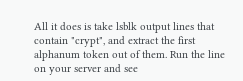All it does is take lsblk output lines that contain "crypt", and extract the first alphanum token out of them. Run the line on your server and see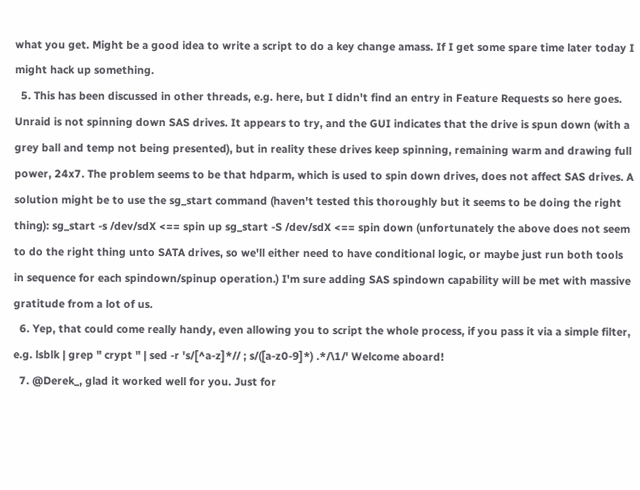what you get. Might be a good idea to write a script to do a key change amass. If I get some spare time later today I might hack up something.
  5. This has been discussed in other threads, e.g. here, but I didn't find an entry in Feature Requests so here goes. Unraid is not spinning down SAS drives. It appears to try, and the GUI indicates that the drive is spun down (with a grey ball and temp not being presented), but in reality these drives keep spinning, remaining warm and drawing full power, 24x7. The problem seems to be that hdparm, which is used to spin down drives, does not affect SAS drives. A solution might be to use the sg_start command (haven't tested this thoroughly but it seems to be doing the right thing): sg_start -s /dev/sdX <== spin up sg_start -S /dev/sdX <== spin down (unfortunately the above does not seem to do the right thing unto SATA drives, so we'll either need to have conditional logic, or maybe just run both tools in sequence for each spindown/spinup operation.) I'm sure adding SAS spindown capability will be met with massive gratitude from a lot of us.
  6. Yep, that could come really handy, even allowing you to script the whole process, if you pass it via a simple filter, e.g. lsblk | grep " crypt " | sed -r 's/[^a-z]*// ; s/([a-z0-9]*) .*/\1/' Welcome aboard!
  7. @Derek_, glad it worked well for you. Just for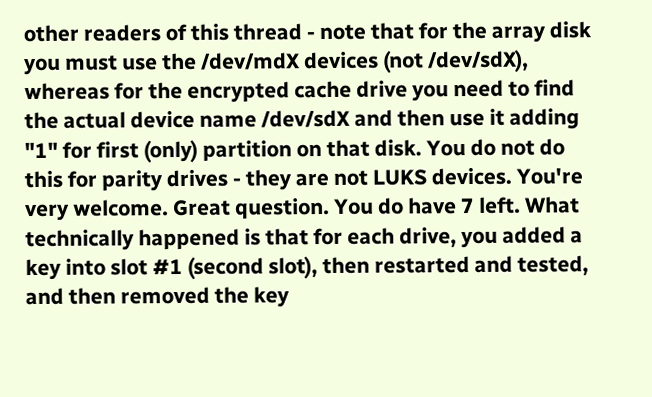other readers of this thread - note that for the array disk you must use the /dev/mdX devices (not /dev/sdX), whereas for the encrypted cache drive you need to find the actual device name /dev/sdX and then use it adding "1" for first (only) partition on that disk. You do not do this for parity drives - they are not LUKS devices. You're very welcome. Great question. You do have 7 left. What technically happened is that for each drive, you added a key into slot #1 (second slot), then restarted and tested, and then removed the key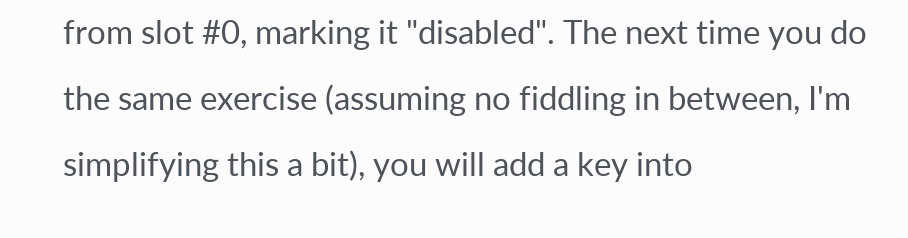from slot #0, marking it "disabled". The next time you do the same exercise (assuming no fiddling in between, I'm simplifying this a bit), you will add a key into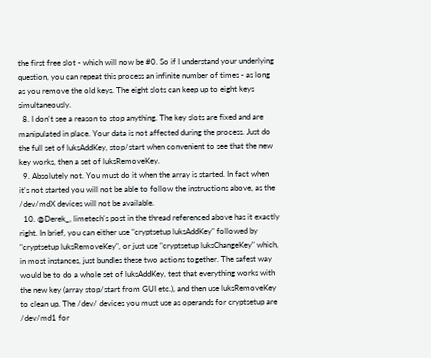the first free slot - which will now be #0. So if I understand your underlying question, you can repeat this process an infinite number of times - as long as you remove the old keys. The eight slots can keep up to eight keys simultaneously.
  8. I don't see a reason to stop anything. The key slots are fixed and are manipulated in place. Your data is not affected during the process. Just do the full set of luksAddKey, stop/start when convenient to see that the new key works, then a set of luksRemoveKey.
  9. Absolutely not. You must do it when the array is started. In fact when it's not started you will not be able to follow the instructions above, as the /dev/mdX devices will not be available.
  10. @Derek_, limetech's post in the thread referenced above has it exactly right. In brief, you can either use "cryptsetup luksAddKey" followed by "cryptsetup luksRemoveKey", or just use "cryptsetup luksChangeKey" which, in most instances, just bundles these two actions together. The safest way would be to do a whole set of luksAddKey, test that everything works with the new key (array stop/start from GUI etc.), and then use luksRemoveKey to clean up. The /dev/ devices you must use as operands for cryptsetup are /dev/md1 for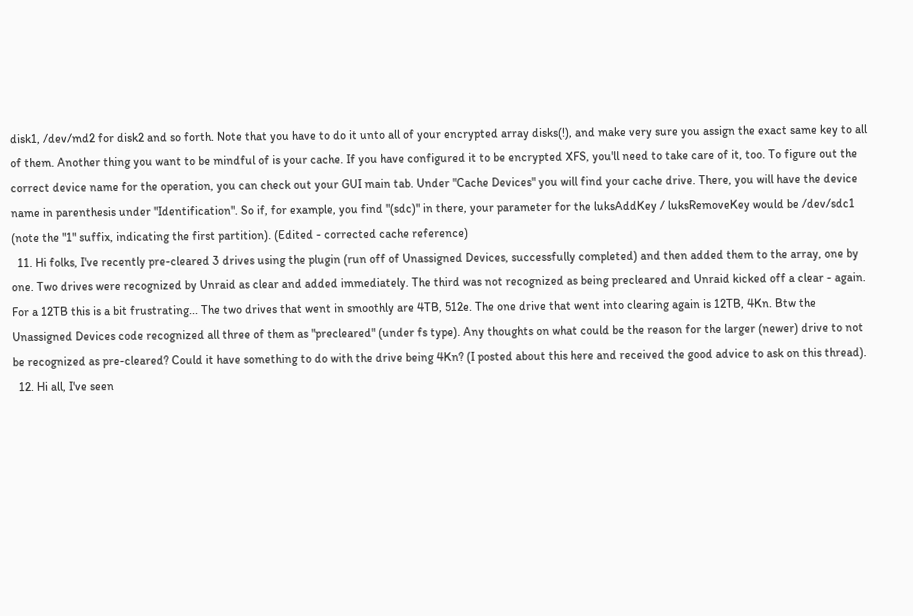disk1, /dev/md2 for disk2 and so forth. Note that you have to do it unto all of your encrypted array disks(!), and make very sure you assign the exact same key to all of them. Another thing you want to be mindful of is your cache. If you have configured it to be encrypted XFS, you'll need to take care of it, too. To figure out the correct device name for the operation, you can check out your GUI main tab. Under "Cache Devices" you will find your cache drive. There, you will have the device name in parenthesis under "Identification". So if, for example, you find "(sdc)" in there, your parameter for the luksAddKey / luksRemoveKey would be /dev/sdc1 (note the "1" suffix, indicating the first partition). (Edited - corrected cache reference)
  11. Hi folks, I've recently pre-cleared 3 drives using the plugin (run off of Unassigned Devices, successfully completed) and then added them to the array, one by one. Two drives were recognized by Unraid as clear and added immediately. The third was not recognized as being precleared and Unraid kicked off a clear - again. For a 12TB this is a bit frustrating... The two drives that went in smoothly are 4TB, 512e. The one drive that went into clearing again is 12TB, 4Kn. Btw the Unassigned Devices code recognized all three of them as "precleared" (under fs type). Any thoughts on what could be the reason for the larger (newer) drive to not be recognized as pre-cleared? Could it have something to do with the drive being 4Kn? (I posted about this here and received the good advice to ask on this thread).
  12. Hi all, I've seen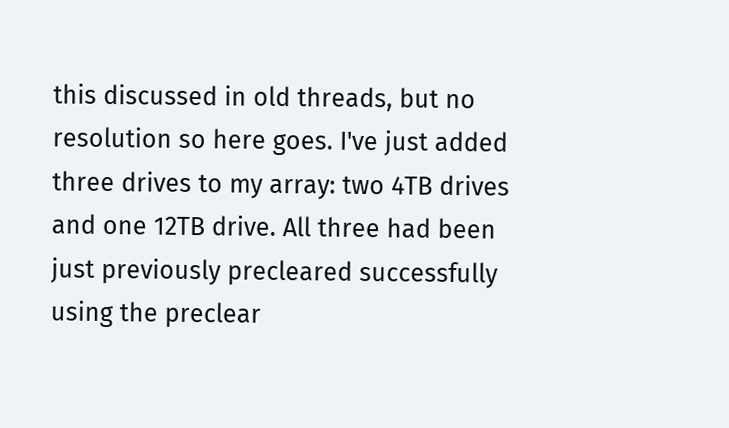this discussed in old threads, but no resolution so here goes. I've just added three drives to my array: two 4TB drives and one 12TB drive. All three had been just previously precleared successfully using the preclear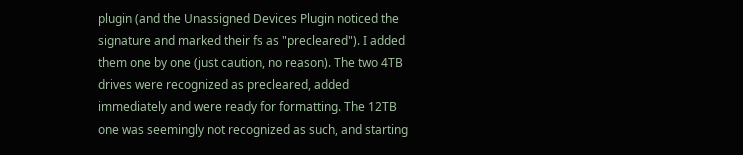plugin (and the Unassigned Devices Plugin noticed the signature and marked their fs as "precleared"). I added them one by one (just caution, no reason). The two 4TB drives were recognized as precleared, added immediately and were ready for formatting. The 12TB one was seemingly not recognized as such, and starting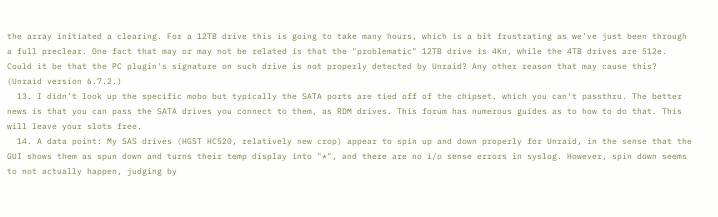the array initiated a clearing. For a 12TB drive this is going to take many hours, which is a bit frustrating as we've just been through a full preclear. One fact that may or may not be related is that the "problematic" 12TB drive is 4Kn, while the 4TB drives are 512e. Could it be that the PC plugin's signature on such drive is not properly detected by Unraid? Any other reason that may cause this? (Unraid version 6.7.2.)
  13. I didn't look up the specific mobo but typically the SATA ports are tied off of the chipset, which you can't passthru. The better news is that you can pass the SATA drives you connect to them, as RDM drives. This forum has numerous guides as to how to do that. This will leave your slots free.
  14. A data point: My SAS drives (HGST HC520, relatively new crop) appear to spin up and down properly for Unraid, in the sense that the GUI shows them as spun down and turns their temp display into "*", and there are no i/o sense errors in syslog. However, spin down seems to not actually happen, judging by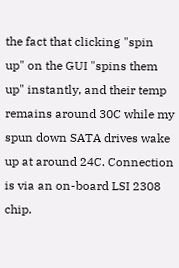the fact that clicking "spin up" on the GUI "spins them up" instantly, and their temp remains around 30C while my spun down SATA drives wake up at around 24C. Connection is via an on-board LSI 2308 chip.